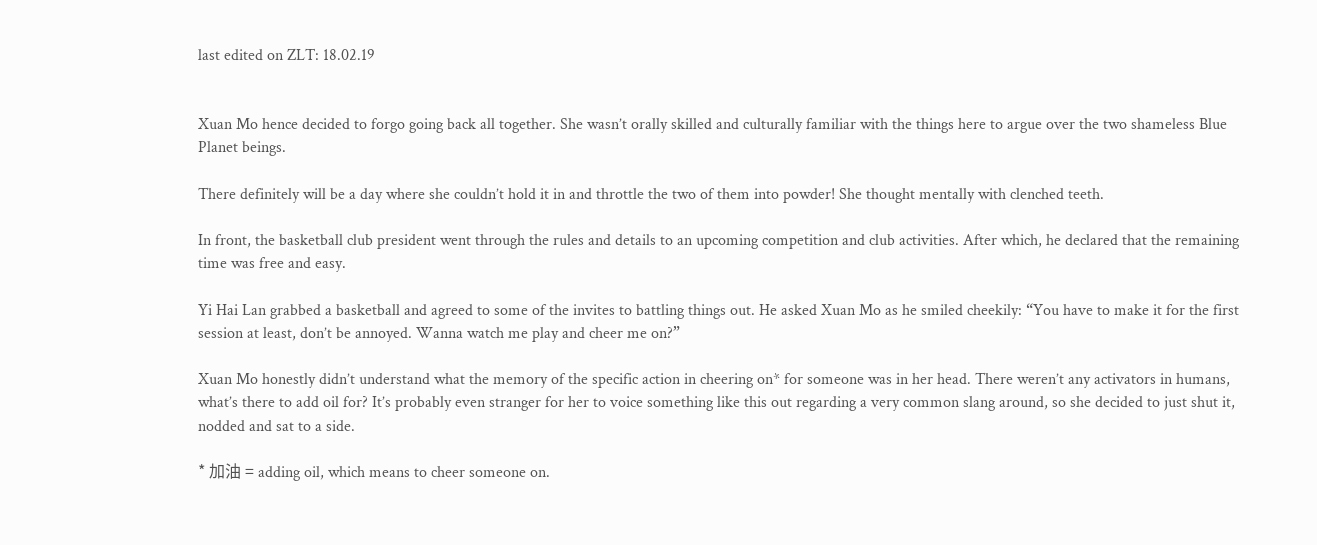last edited on ZLT: 18.02.19


Xuan Mo hence decided to forgo going back all together. She wasn’t orally skilled and culturally familiar with the things here to argue over the two shameless Blue Planet beings.

There definitely will be a day where she couldn’t hold it in and throttle the two of them into powder! She thought mentally with clenched teeth.

In front, the basketball club president went through the rules and details to an upcoming competition and club activities. After which, he declared that the remaining time was free and easy.

Yi Hai Lan grabbed a basketball and agreed to some of the invites to battling things out. He asked Xuan Mo as he smiled cheekily: “You have to make it for the first session at least, don’t be annoyed. Wanna watch me play and cheer me on?”

Xuan Mo honestly didn’t understand what the memory of the specific action in cheering on* for someone was in her head. There weren’t any activators in humans, what’s there to add oil for? It’s probably even stranger for her to voice something like this out regarding a very common slang around, so she decided to just shut it, nodded and sat to a side.

* 加油 = adding oil, which means to cheer someone on.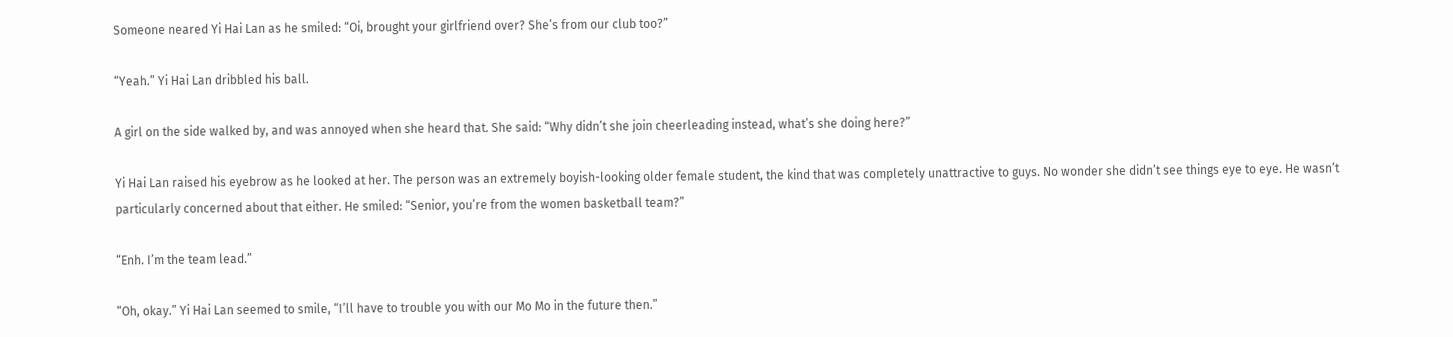Someone neared Yi Hai Lan as he smiled: “Oi, brought your girlfriend over? She’s from our club too?”

“Yeah.” Yi Hai Lan dribbled his ball.

A girl on the side walked by, and was annoyed when she heard that. She said: “Why didn’t she join cheerleading instead, what’s she doing here?”

Yi Hai Lan raised his eyebrow as he looked at her. The person was an extremely boyish-looking older female student, the kind that was completely unattractive to guys. No wonder she didn’t see things eye to eye. He wasn’t particularly concerned about that either. He smiled: “Senior, you’re from the women basketball team?”

“Enh. I’m the team lead.”

“Oh, okay.” Yi Hai Lan seemed to smile, “I’ll have to trouble you with our Mo Mo in the future then.”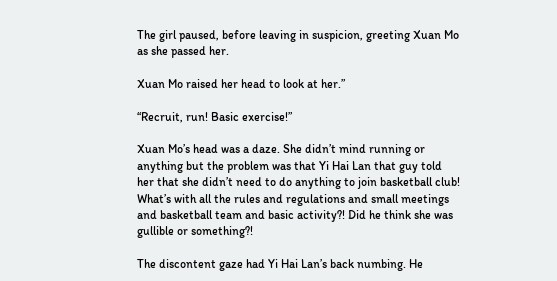The girl paused, before leaving in suspicion, greeting Xuan Mo as she passed her.

Xuan Mo raised her head to look at her.”

“Recruit, run! Basic exercise!”

Xuan Mo’s head was a daze. She didn’t mind running or anything but the problem was that Yi Hai Lan that guy told her that she didn’t need to do anything to join basketball club! What’s with all the rules and regulations and small meetings and basketball team and basic activity?! Did he think she was gullible or something?!

The discontent gaze had Yi Hai Lan’s back numbing. He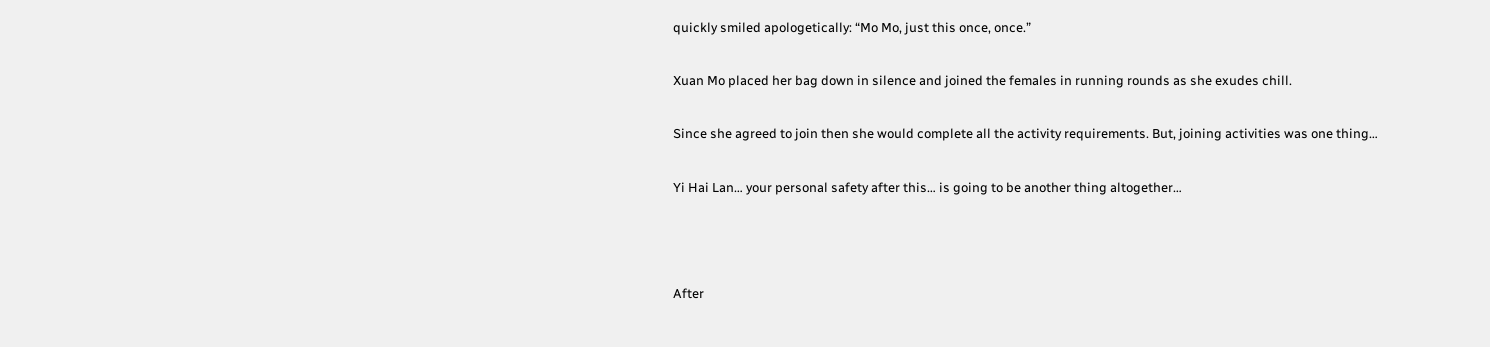quickly smiled apologetically: “Mo Mo, just this once, once.”

Xuan Mo placed her bag down in silence and joined the females in running rounds as she exudes chill.

Since she agreed to join then she would complete all the activity requirements. But, joining activities was one thing…

Yi Hai Lan… your personal safety after this… is going to be another thing altogether…



After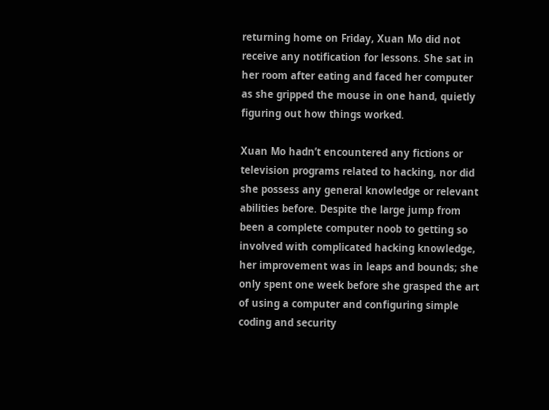returning home on Friday, Xuan Mo did not receive any notification for lessons. She sat in her room after eating and faced her computer as she gripped the mouse in one hand, quietly figuring out how things worked.

Xuan Mo hadn’t encountered any fictions or television programs related to hacking, nor did she possess any general knowledge or relevant abilities before. Despite the large jump from been a complete computer noob to getting so involved with complicated hacking knowledge, her improvement was in leaps and bounds; she only spent one week before she grasped the art of using a computer and configuring simple coding and security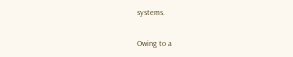systems.

Owing to a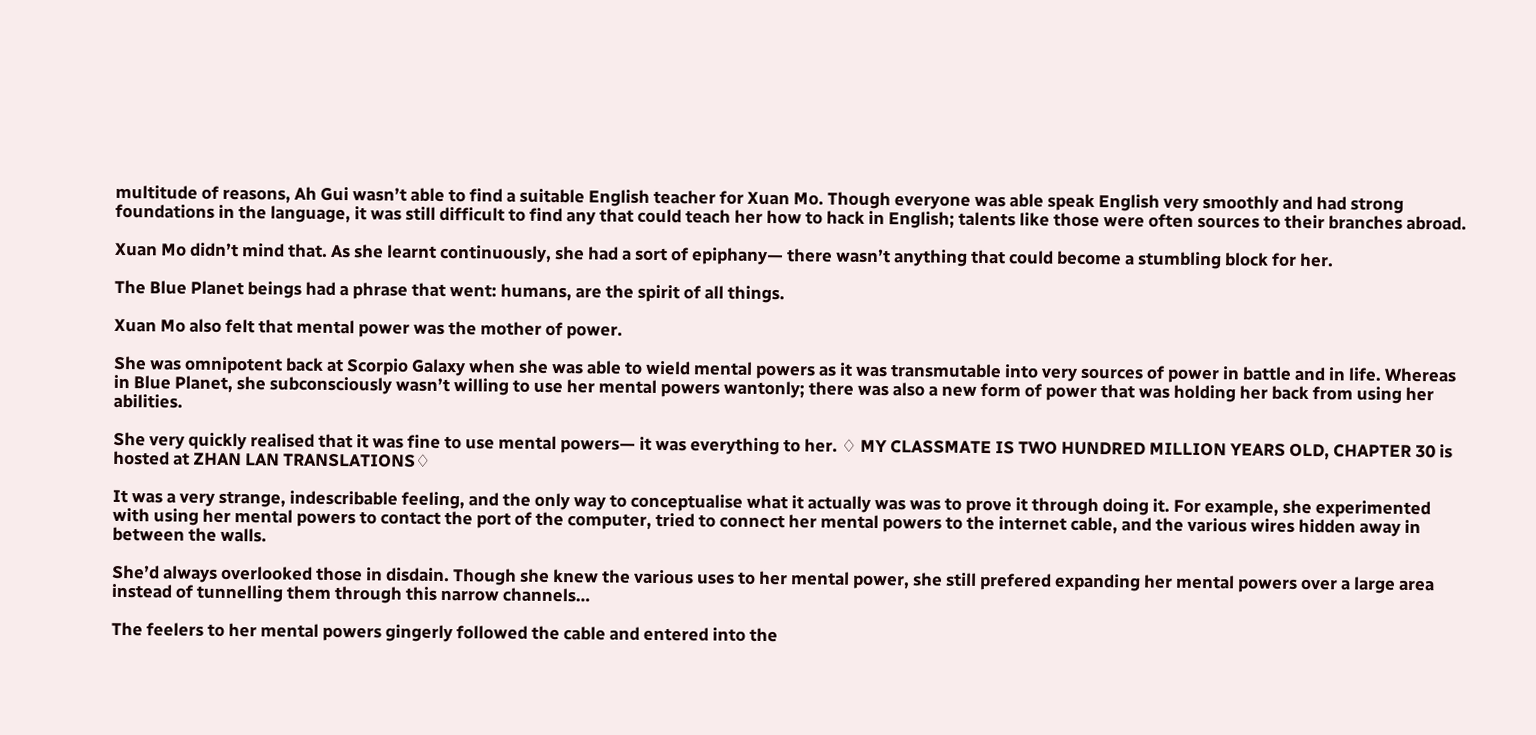multitude of reasons, Ah Gui wasn’t able to find a suitable English teacher for Xuan Mo. Though everyone was able speak English very smoothly and had strong foundations in the language, it was still difficult to find any that could teach her how to hack in English; talents like those were often sources to their branches abroad.

Xuan Mo didn’t mind that. As she learnt continuously, she had a sort of epiphany— there wasn’t anything that could become a stumbling block for her.

The Blue Planet beings had a phrase that went: humans, are the spirit of all things.

Xuan Mo also felt that mental power was the mother of power.

She was omnipotent back at Scorpio Galaxy when she was able to wield mental powers as it was transmutable into very sources of power in battle and in life. Whereas in Blue Planet, she subconsciously wasn’t willing to use her mental powers wantonly; there was also a new form of power that was holding her back from using her abilities.

She very quickly realised that it was fine to use mental powers— it was everything to her. ♢ MY CLASSMATE IS TWO HUNDRED MILLION YEARS OLD, CHAPTER 30 is hosted at ZHAN LAN TRANSLATIONS♢

It was a very strange, indescribable feeling, and the only way to conceptualise what it actually was was to prove it through doing it. For example, she experimented with using her mental powers to contact the port of the computer, tried to connect her mental powers to the internet cable, and the various wires hidden away in between the walls.

She’d always overlooked those in disdain. Though she knew the various uses to her mental power, she still prefered expanding her mental powers over a large area instead of tunnelling them through this narrow channels…

The feelers to her mental powers gingerly followed the cable and entered into the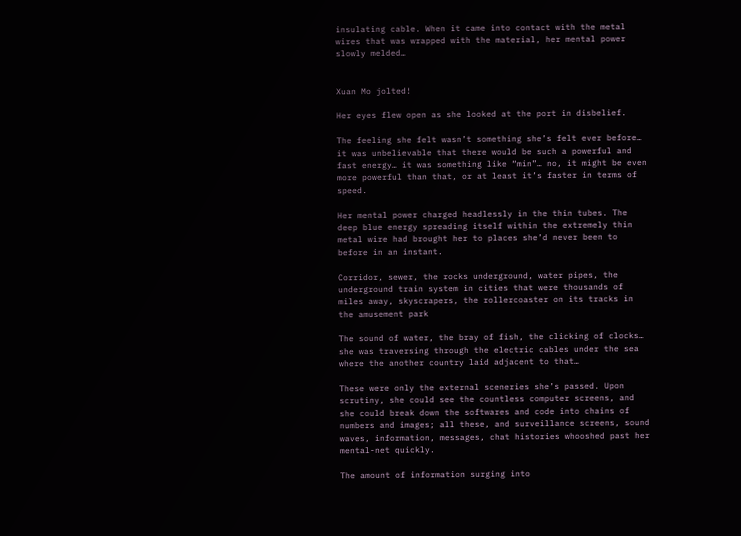insulating cable. When it came into contact with the metal wires that was wrapped with the material, her mental power slowly melded…


Xuan Mo jolted!

Her eyes flew open as she looked at the port in disbelief.

The feeling she felt wasn’t something she’s felt ever before… it was unbelievable that there would be such a powerful and fast energy… it was something like “min”… no, it might be even more powerful than that, or at least it’s faster in terms of speed.

Her mental power charged headlessly in the thin tubes. The deep blue energy spreading itself within the extremely thin metal wire had brought her to places she’d never been to before in an instant.

Corridor, sewer, the rocks underground, water pipes, the underground train system in cities that were thousands of miles away, skyscrapers, the rollercoaster on its tracks in the amusement park

The sound of water, the bray of fish, the clicking of clocks… she was traversing through the electric cables under the sea where the another country laid adjacent to that…

These were only the external sceneries she’s passed. Upon scrutiny, she could see the countless computer screens, and she could break down the softwares and code into chains of numbers and images; all these, and surveillance screens, sound waves, information, messages, chat histories whooshed past her mental-net quickly.

The amount of information surging into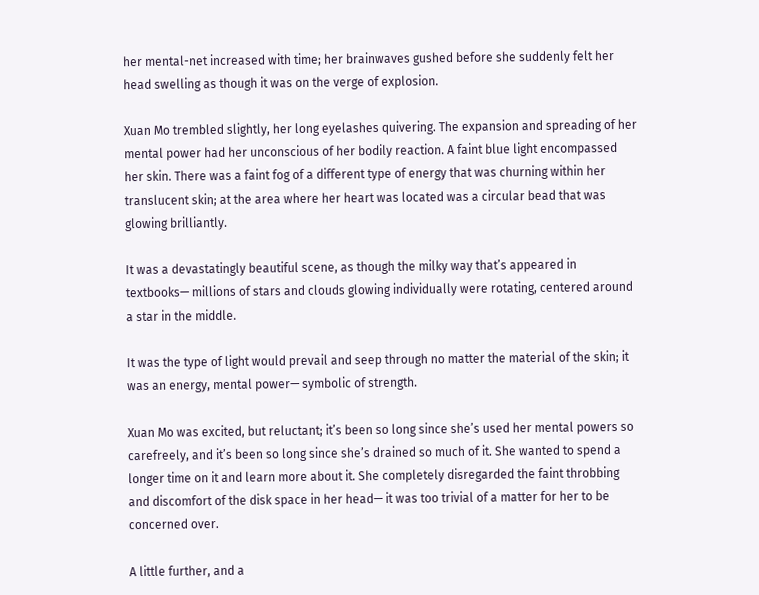her mental-net increased with time; her brainwaves gushed before she suddenly felt her head swelling as though it was on the verge of explosion.

Xuan Mo trembled slightly, her long eyelashes quivering. The expansion and spreading of her mental power had her unconscious of her bodily reaction. A faint blue light encompassed her skin. There was a faint fog of a different type of energy that was churning within her translucent skin; at the area where her heart was located was a circular bead that was glowing brilliantly.

It was a devastatingly beautiful scene, as though the milky way that’s appeared in textbooks— millions of stars and clouds glowing individually were rotating, centered around a star in the middle.

It was the type of light would prevail and seep through no matter the material of the skin; it was an energy, mental power— symbolic of strength.

Xuan Mo was excited, but reluctant; it’s been so long since she’s used her mental powers so carefreely, and it’s been so long since she’s drained so much of it. She wanted to spend a longer time on it and learn more about it. She completely disregarded the faint throbbing and discomfort of the disk space in her head— it was too trivial of a matter for her to be concerned over.

A little further, and a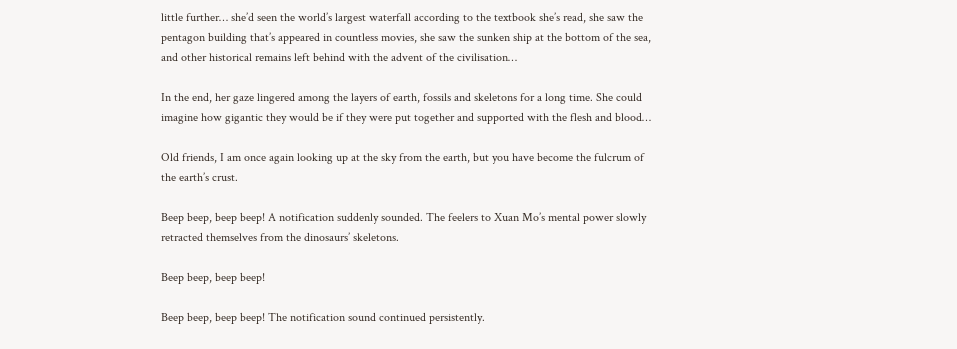little further… she’d seen the world’s largest waterfall according to the textbook she’s read, she saw the pentagon building that’s appeared in countless movies, she saw the sunken ship at the bottom of the sea, and other historical remains left behind with the advent of the civilisation…

In the end, her gaze lingered among the layers of earth, fossils and skeletons for a long time. She could imagine how gigantic they would be if they were put together and supported with the flesh and blood…

Old friends, I am once again looking up at the sky from the earth, but you have become the fulcrum of the earth’s crust.

Beep beep, beep beep! A notification suddenly sounded. The feelers to Xuan Mo’s mental power slowly retracted themselves from the dinosaurs’ skeletons.

Beep beep, beep beep!

Beep beep, beep beep! The notification sound continued persistently.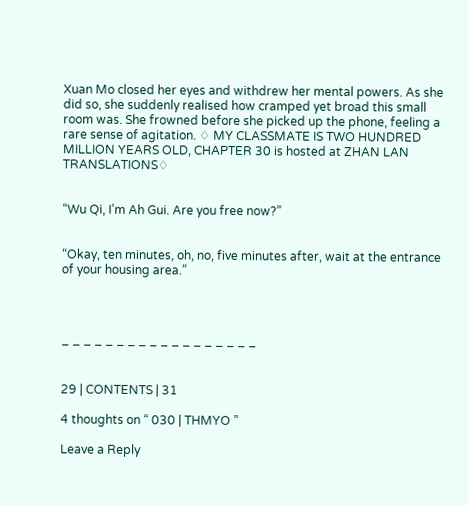Xuan Mo closed her eyes and withdrew her mental powers. As she did so, she suddenly realised how cramped yet broad this small room was. She frowned before she picked up the phone, feeling a rare sense of agitation. ♢ MY CLASSMATE IS TWO HUNDRED MILLION YEARS OLD, CHAPTER 30 is hosted at ZHAN LAN TRANSLATIONS♢


“Wu Qi, I’m Ah Gui. Are you free now?”


“Okay, ten minutes, oh, no, five minutes after, wait at the entrance of your housing area.”




– – – – – – – – – – – – – – – – – –


29 | CONTENTS | 31

4 thoughts on “ 030 | THMYO ”

Leave a Reply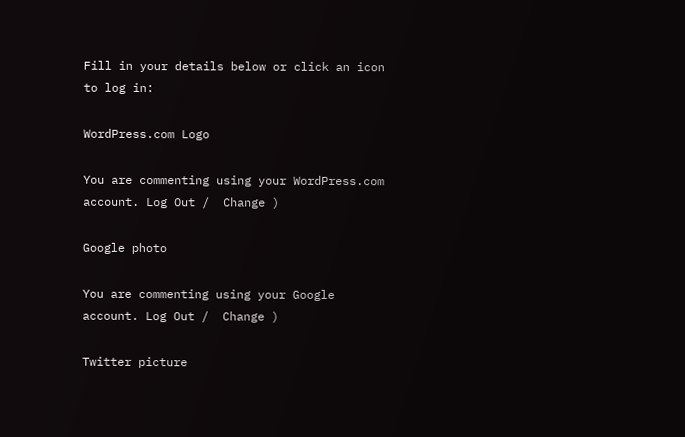Fill in your details below or click an icon to log in:

WordPress.com Logo

You are commenting using your WordPress.com account. Log Out /  Change )

Google photo

You are commenting using your Google account. Log Out /  Change )

Twitter picture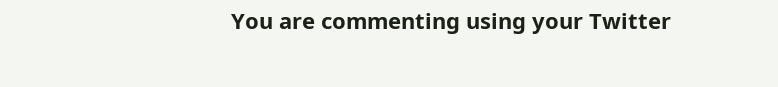You are commenting using your Twitter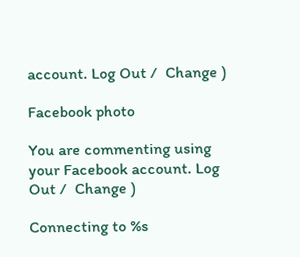account. Log Out /  Change )

Facebook photo

You are commenting using your Facebook account. Log Out /  Change )

Connecting to %s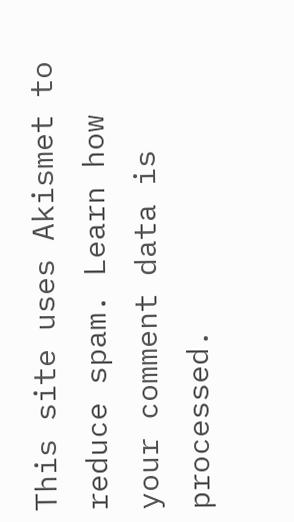This site uses Akismet to reduce spam. Learn how your comment data is processed.